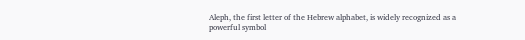Aleph, the first letter of the Hebrew alphabet, is widely recognized as a powerful symbol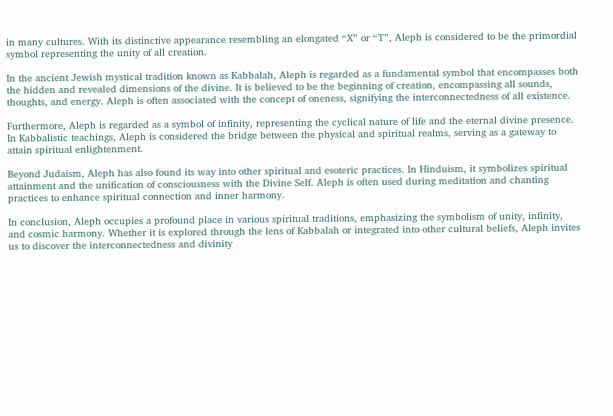in many cultures. With its distinctive appearance resembling an elongated “X” or “T”, Aleph is considered to be the primordial symbol representing the unity of all creation.

In the ancient Jewish mystical tradition known as Kabbalah, Aleph is regarded as a fundamental symbol that encompasses both the hidden and revealed dimensions of the divine. It is believed to be the beginning of creation, encompassing all sounds, thoughts, and energy. Aleph is often associated with the concept of oneness, signifying the interconnectedness of all existence.

Furthermore, Aleph is regarded as a symbol of infinity, representing the cyclical nature of life and the eternal divine presence. In Kabbalistic teachings, Aleph is considered the bridge between the physical and spiritual realms, serving as a gateway to attain spiritual enlightenment.

Beyond Judaism, Aleph has also found its way into other spiritual and esoteric practices. In Hinduism, it symbolizes spiritual attainment and the unification of consciousness with the Divine Self. Aleph is often used during meditation and chanting practices to enhance spiritual connection and inner harmony.

In conclusion, Aleph occupies a profound place in various spiritual traditions, emphasizing the symbolism of unity, infinity, and cosmic harmony. Whether it is explored through the lens of Kabbalah or integrated into other cultural beliefs, Aleph invites us to discover the interconnectedness and divinity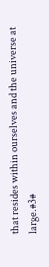that resides within ourselves and the universe at large.#3#